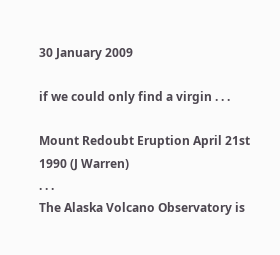30 January 2009

if we could only find a virgin . . .

Mount Redoubt Eruption April 21st 1990 (J Warren)
. . .
The Alaska Volcano Observatory is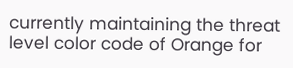currently maintaining the threat level color code of Orange for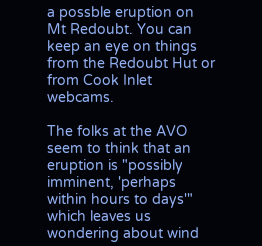a possble eruption on Mt Redoubt. You can keep an eye on things from the Redoubt Hut or from Cook Inlet webcams.

The folks at the AVO seem to think that an eruption is "possibly imminent, 'perhaps within hours to days'" which leaves us wondering about wind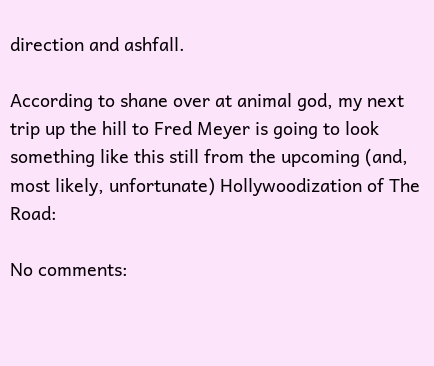direction and ashfall.

According to shane over at animal god, my next trip up the hill to Fred Meyer is going to look something like this still from the upcoming (and, most likely, unfortunate) Hollywoodization of The Road:

No comments: